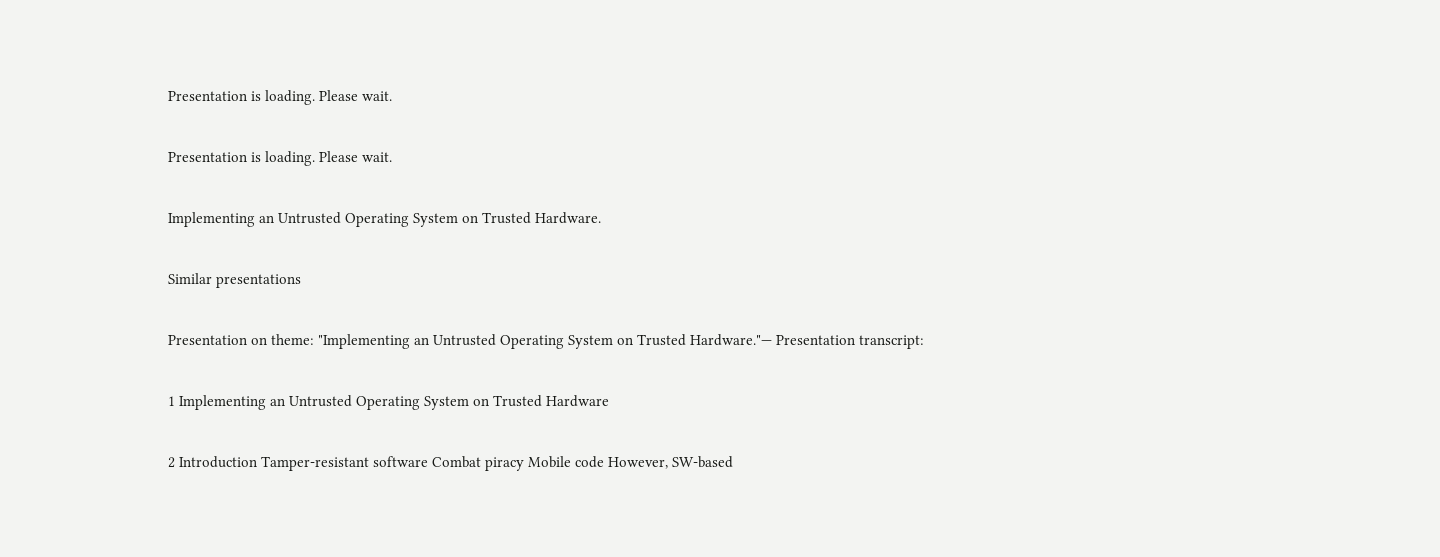Presentation is loading. Please wait.

Presentation is loading. Please wait.

Implementing an Untrusted Operating System on Trusted Hardware.

Similar presentations

Presentation on theme: "Implementing an Untrusted Operating System on Trusted Hardware."— Presentation transcript:

1 Implementing an Untrusted Operating System on Trusted Hardware

2 Introduction Tamper-resistant software Combat piracy Mobile code However, SW-based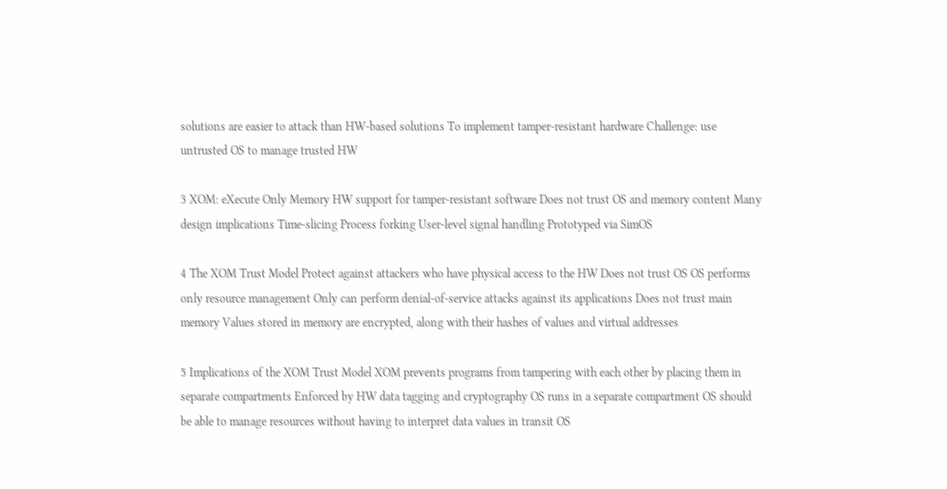solutions are easier to attack than HW-based solutions To implement tamper-resistant hardware Challenge: use untrusted OS to manage trusted HW

3 XOM: eXecute Only Memory HW support for tamper-resistant software Does not trust OS and memory content Many design implications Time-slicing Process forking User-level signal handling Prototyped via SimOS

4 The XOM Trust Model Protect against attackers who have physical access to the HW Does not trust OS OS performs only resource management Only can perform denial-of-service attacks against its applications Does not trust main memory Values stored in memory are encrypted, along with their hashes of values and virtual addresses

5 Implications of the XOM Trust Model XOM prevents programs from tampering with each other by placing them in separate compartments Enforced by HW data tagging and cryptography OS runs in a separate compartment OS should be able to manage resources without having to interpret data values in transit OS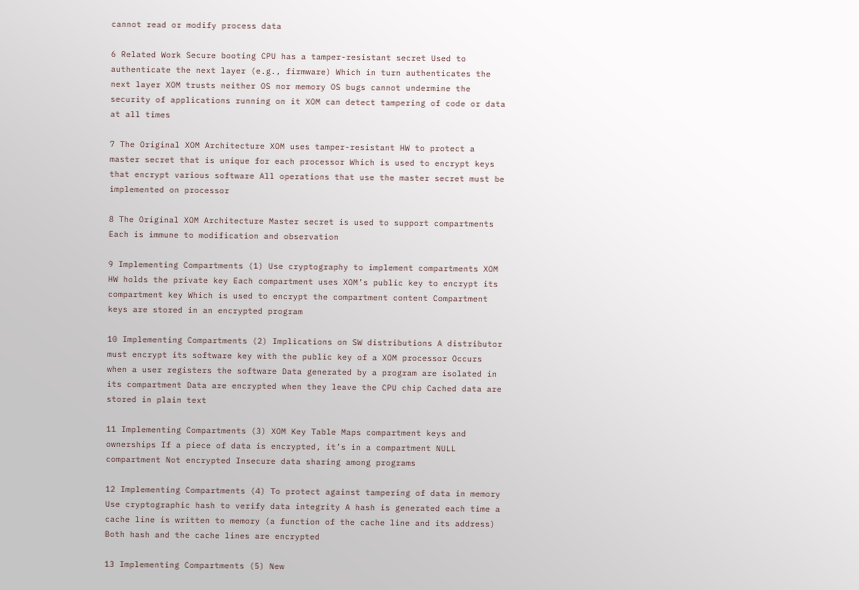cannot read or modify process data

6 Related Work Secure booting CPU has a tamper-resistant secret Used to authenticate the next layer (e.g., firmware) Which in turn authenticates the next layer XOM trusts neither OS nor memory OS bugs cannot undermine the security of applications running on it XOM can detect tampering of code or data at all times

7 The Original XOM Architecture XOM uses tamper-resistant HW to protect a master secret that is unique for each processor Which is used to encrypt keys that encrypt various software All operations that use the master secret must be implemented on processor

8 The Original XOM Architecture Master secret is used to support compartments Each is immune to modification and observation

9 Implementing Compartments (1) Use cryptography to implement compartments XOM HW holds the private key Each compartment uses XOM’s public key to encrypt its compartment key Which is used to encrypt the compartment content Compartment keys are stored in an encrypted program

10 Implementing Compartments (2) Implications on SW distributions A distributor must encrypt its software key with the public key of a XOM processor Occurs when a user registers the software Data generated by a program are isolated in its compartment Data are encrypted when they leave the CPU chip Cached data are stored in plain text

11 Implementing Compartments (3) XOM Key Table Maps compartment keys and ownerships If a piece of data is encrypted, it’s in a compartment NULL compartment Not encrypted Insecure data sharing among programs

12 Implementing Compartments (4) To protect against tampering of data in memory Use cryptographic hash to verify data integrity A hash is generated each time a cache line is written to memory (a function of the cache line and its address) Both hash and the cache lines are encrypted

13 Implementing Compartments (5) New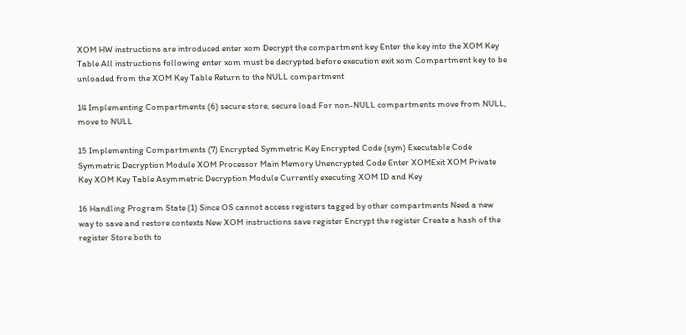XOM HW instructions are introduced enter xom Decrypt the compartment key Enter the key into the XOM Key Table All instructions following enter xom must be decrypted before execution exit xom Compartment key to be unloaded from the XOM Key Table Return to the NULL compartment

14 Implementing Compartments (6) secure store, secure load For non-NULL compartments move from NULL, move to NULL

15 Implementing Compartments (7) Encrypted Symmetric Key Encrypted Code (sym) Executable Code Symmetric Decryption Module XOM Processor Main Memory Unencrypted Code Enter XOMExit XOM Private Key XOM Key Table Asymmetric Decryption Module Currently executing XOM ID and Key

16 Handling Program State (1) Since OS cannot access registers tagged by other compartments Need a new way to save and restore contexts New XOM instructions save register Encrypt the register Create a hash of the register Store both to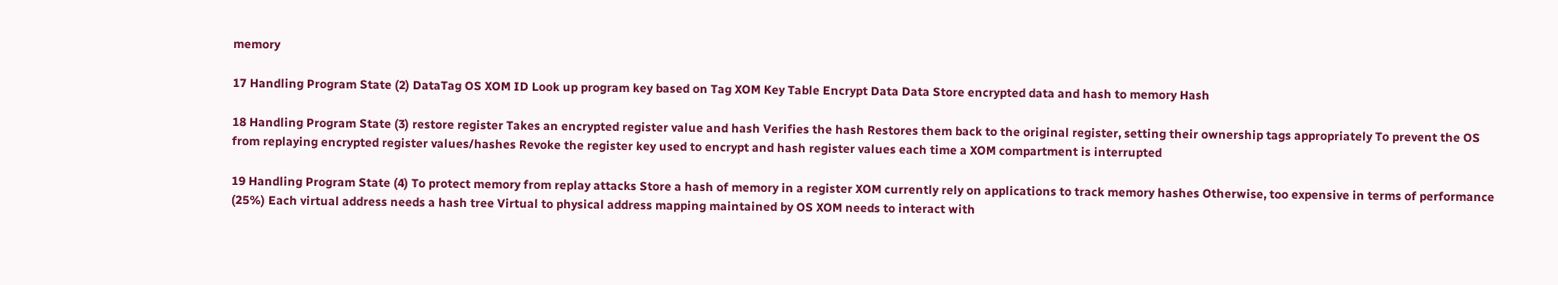memory

17 Handling Program State (2) DataTag OS XOM ID Look up program key based on Tag XOM Key Table Encrypt Data Data Store encrypted data and hash to memory Hash

18 Handling Program State (3) restore register Takes an encrypted register value and hash Verifies the hash Restores them back to the original register, setting their ownership tags appropriately To prevent the OS from replaying encrypted register values/hashes Revoke the register key used to encrypt and hash register values each time a XOM compartment is interrupted

19 Handling Program State (4) To protect memory from replay attacks Store a hash of memory in a register XOM currently rely on applications to track memory hashes Otherwise, too expensive in terms of performance (25%) Each virtual address needs a hash tree Virtual to physical address mapping maintained by OS XOM needs to interact with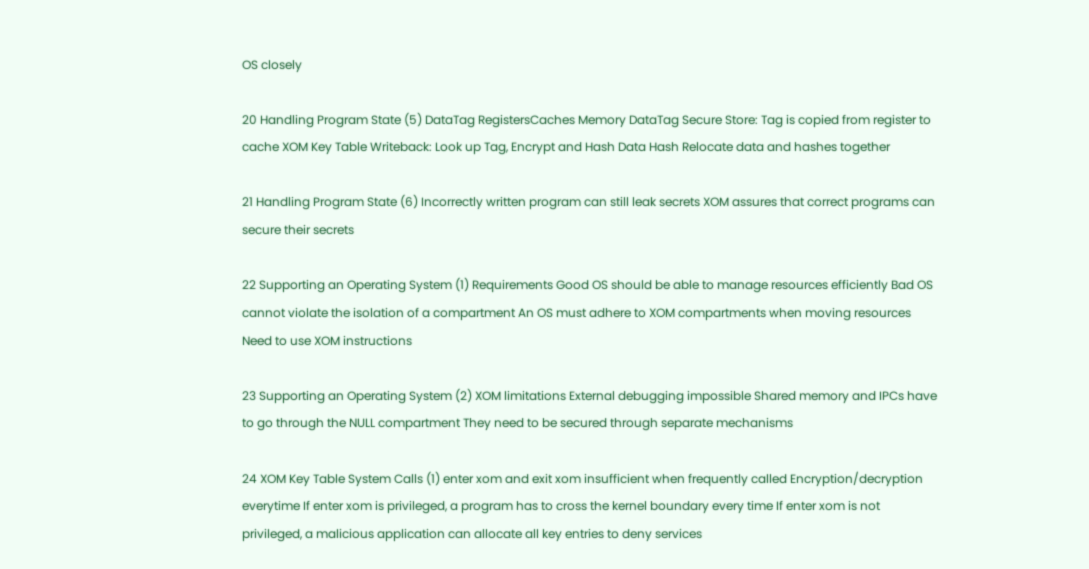OS closely

20 Handling Program State (5) DataTag RegistersCaches Memory DataTag Secure Store: Tag is copied from register to cache XOM Key Table Writeback: Look up Tag, Encrypt and Hash Data Hash Relocate data and hashes together

21 Handling Program State (6) Incorrectly written program can still leak secrets XOM assures that correct programs can secure their secrets

22 Supporting an Operating System (1) Requirements Good OS should be able to manage resources efficiently Bad OS cannot violate the isolation of a compartment An OS must adhere to XOM compartments when moving resources Need to use XOM instructions

23 Supporting an Operating System (2) XOM limitations External debugging impossible Shared memory and IPCs have to go through the NULL compartment They need to be secured through separate mechanisms

24 XOM Key Table System Calls (1) enter xom and exit xom insufficient when frequently called Encryption/decryption everytime If enter xom is privileged, a program has to cross the kernel boundary every time If enter xom is not privileged, a malicious application can allocate all key entries to deny services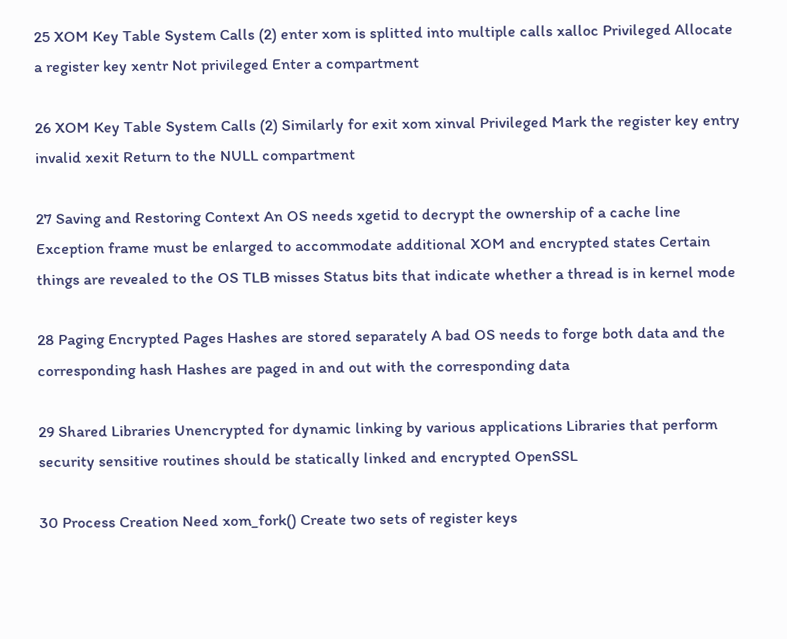25 XOM Key Table System Calls (2) enter xom is splitted into multiple calls xalloc Privileged Allocate a register key xentr Not privileged Enter a compartment

26 XOM Key Table System Calls (2) Similarly for exit xom xinval Privileged Mark the register key entry invalid xexit Return to the NULL compartment

27 Saving and Restoring Context An OS needs xgetid to decrypt the ownership of a cache line Exception frame must be enlarged to accommodate additional XOM and encrypted states Certain things are revealed to the OS TLB misses Status bits that indicate whether a thread is in kernel mode

28 Paging Encrypted Pages Hashes are stored separately A bad OS needs to forge both data and the corresponding hash Hashes are paged in and out with the corresponding data

29 Shared Libraries Unencrypted for dynamic linking by various applications Libraries that perform security sensitive routines should be statically linked and encrypted OpenSSL

30 Process Creation Need xom_fork() Create two sets of register keys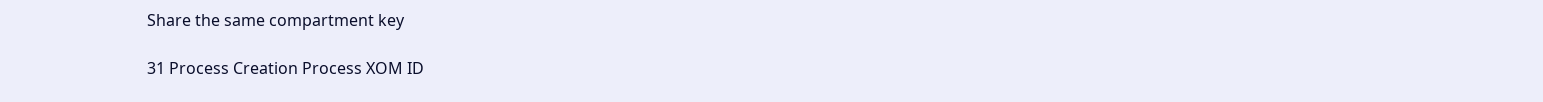Share the same compartment key

31 Process Creation Process XOM ID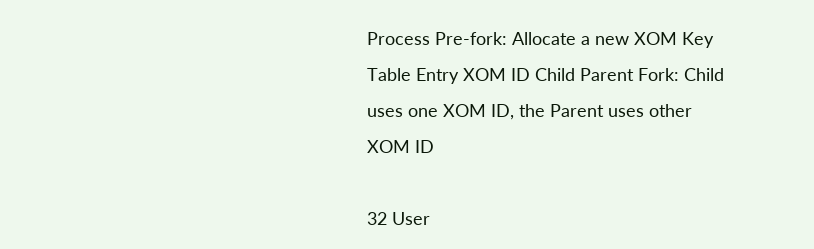Process Pre-fork: Allocate a new XOM Key Table Entry XOM ID Child Parent Fork: Child uses one XOM ID, the Parent uses other XOM ID

32 User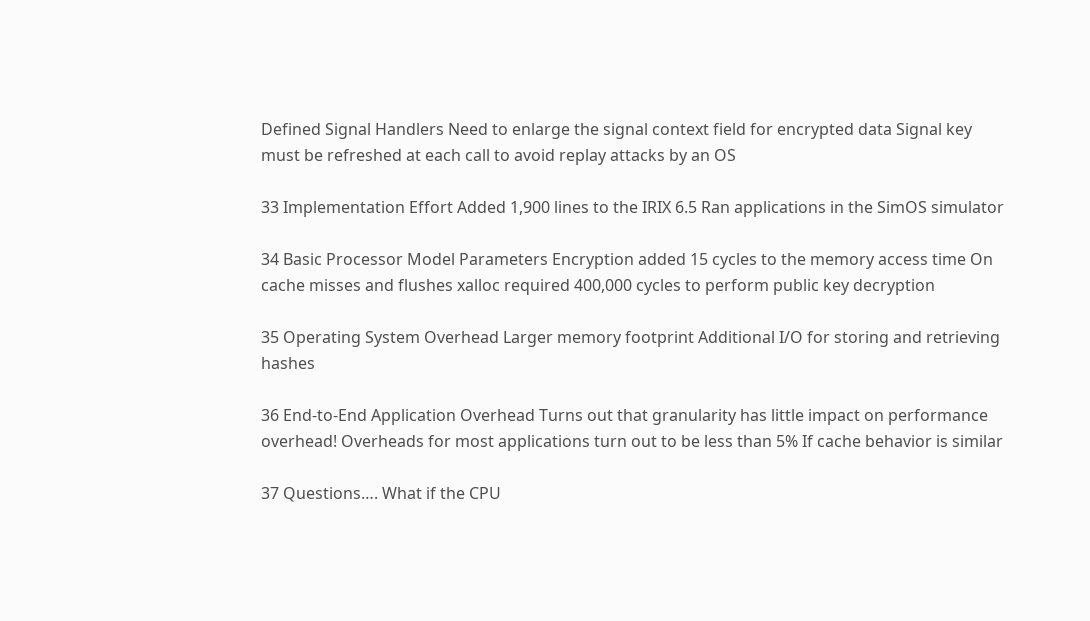Defined Signal Handlers Need to enlarge the signal context field for encrypted data Signal key must be refreshed at each call to avoid replay attacks by an OS

33 Implementation Effort Added 1,900 lines to the IRIX 6.5 Ran applications in the SimOS simulator

34 Basic Processor Model Parameters Encryption added 15 cycles to the memory access time On cache misses and flushes xalloc required 400,000 cycles to perform public key decryption

35 Operating System Overhead Larger memory footprint Additional I/O for storing and retrieving hashes

36 End-to-End Application Overhead Turns out that granularity has little impact on performance overhead! Overheads for most applications turn out to be less than 5% If cache behavior is similar

37 Questions…. What if the CPU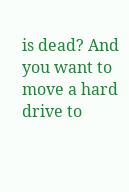is dead? And you want to move a hard drive to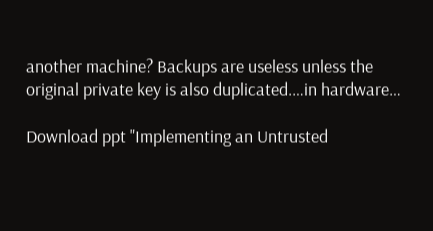another machine? Backups are useless unless the original private key is also duplicated.…in hardware…

Download ppt "Implementing an Untrusted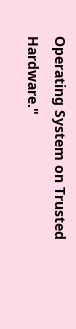Operating System on Trusted Hardware."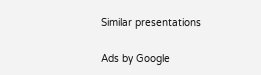Similar presentations

Ads by Google